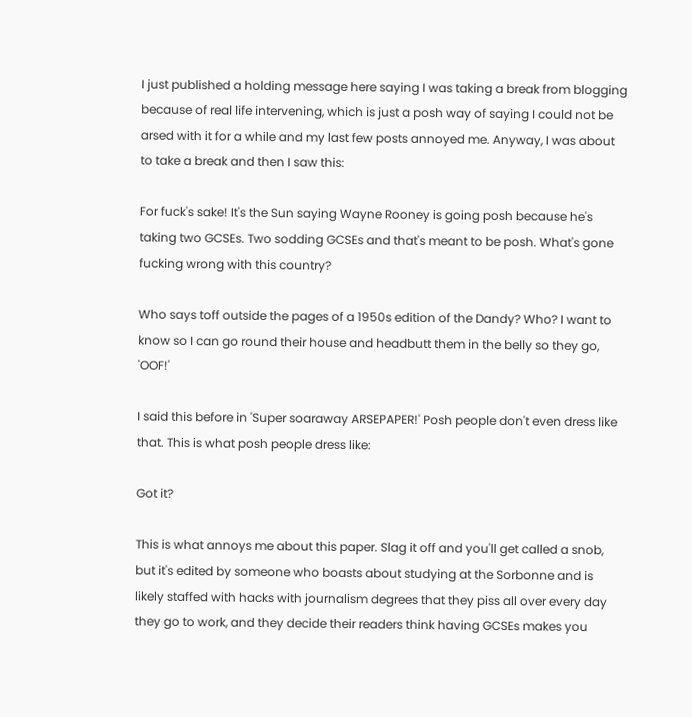I just published a holding message here saying I was taking a break from blogging because of real life intervening, which is just a posh way of saying I could not be arsed with it for a while and my last few posts annoyed me. Anyway, I was about to take a break and then I saw this:

For fuck's sake! It's the Sun saying Wayne Rooney is going posh because he's taking two GCSEs. Two sodding GCSEs and that's meant to be posh. What's gone fucking wrong with this country?

Who says toff outside the pages of a 1950s edition of the Dandy? Who? I want to know so I can go round their house and headbutt them in the belly so they go, 'OOF!'

I said this before in 'Super soaraway ARSEPAPER!' Posh people don't even dress like that. This is what posh people dress like:

Got it?

This is what annoys me about this paper. Slag it off and you'll get called a snob, but it's edited by someone who boasts about studying at the Sorbonne and is likely staffed with hacks with journalism degrees that they piss all over every day they go to work, and they decide their readers think having GCSEs makes you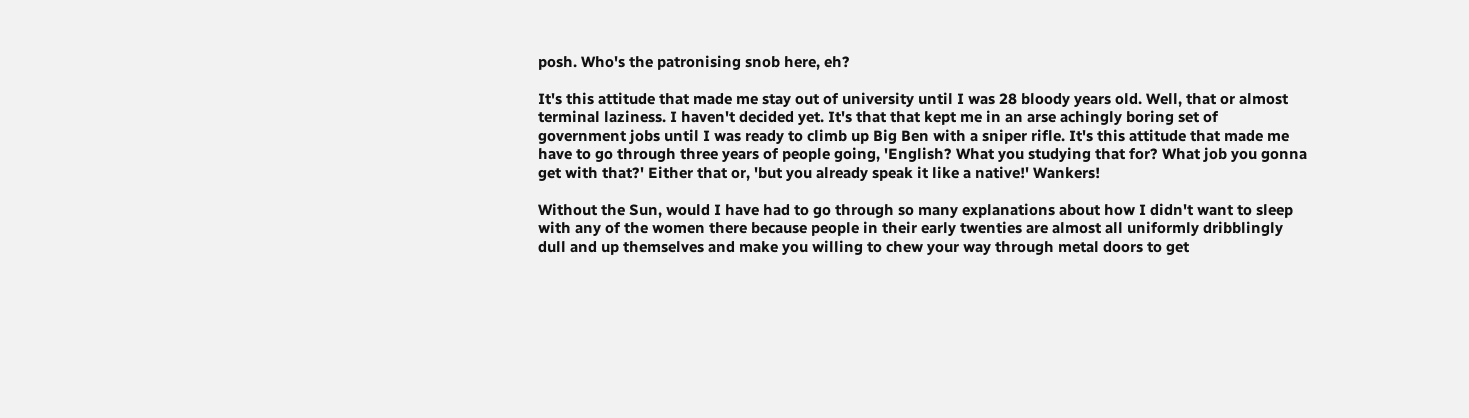posh. Who's the patronising snob here, eh?

It's this attitude that made me stay out of university until I was 28 bloody years old. Well, that or almost terminal laziness. I haven't decided yet. It's that that kept me in an arse achingly boring set of government jobs until I was ready to climb up Big Ben with a sniper rifle. It's this attitude that made me have to go through three years of people going, 'English? What you studying that for? What job you gonna get with that?' Either that or, 'but you already speak it like a native!' Wankers!

Without the Sun, would I have had to go through so many explanations about how I didn't want to sleep with any of the women there because people in their early twenties are almost all uniformly dribblingly dull and up themselves and make you willing to chew your way through metal doors to get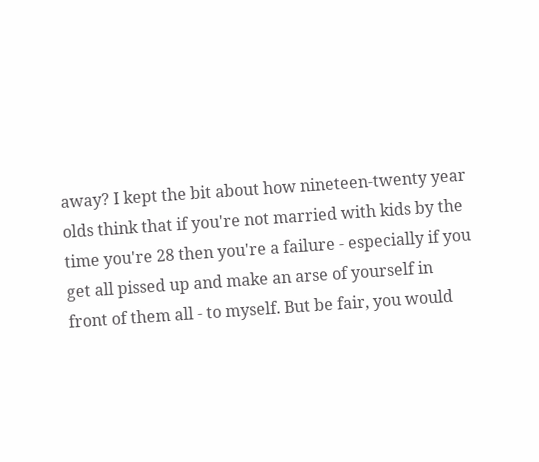away? I kept the bit about how nineteen-twenty year olds think that if you're not married with kids by the time you're 28 then you're a failure - especially if you get all pissed up and make an arse of yourself in front of them all - to myself. But be fair, you would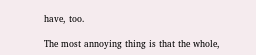have, too.

The most annoying thing is that the whole,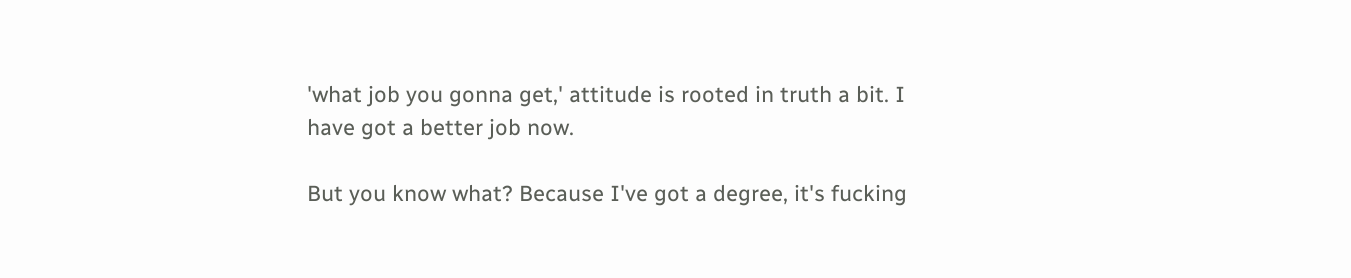'what job you gonna get,' attitude is rooted in truth a bit. I have got a better job now.

But you know what? Because I've got a degree, it's fucking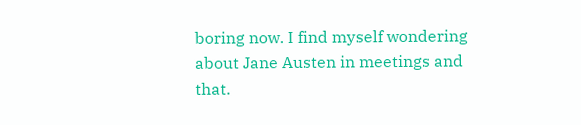boring now. I find myself wondering about Jane Austen in meetings and that.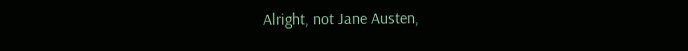Alright, not Jane Austen,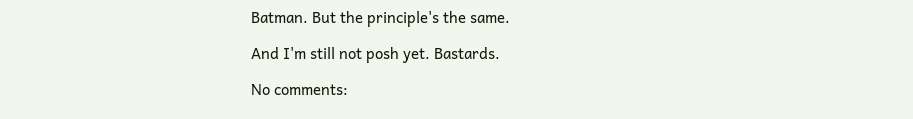Batman. But the principle's the same.

And I'm still not posh yet. Bastards.

No comments: